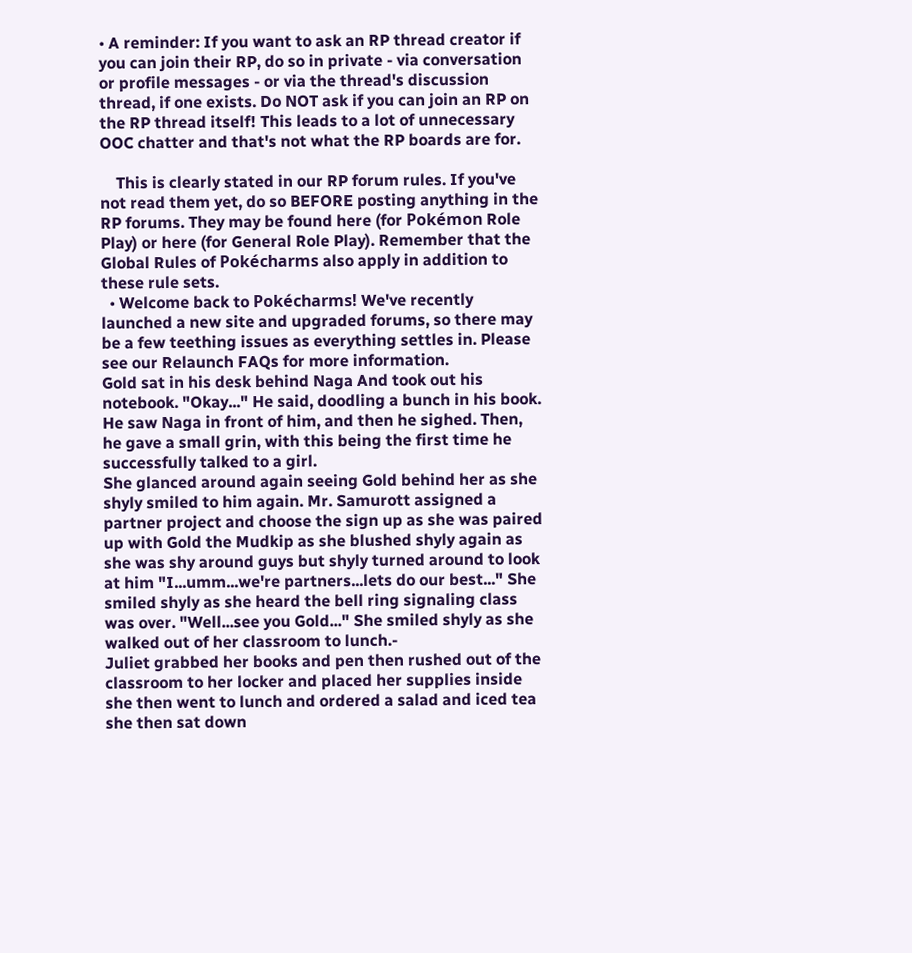• A reminder: If you want to ask an RP thread creator if you can join their RP, do so in private - via conversation or profile messages - or via the thread's discussion thread, if one exists. Do NOT ask if you can join an RP on the RP thread itself! This leads to a lot of unnecessary OOC chatter and that's not what the RP boards are for.

    This is clearly stated in our RP forum rules. If you've not read them yet, do so BEFORE posting anything in the RP forums. They may be found here (for Pokémon Role Play) or here (for General Role Play). Remember that the Global Rules of Pokécharms also apply in addition to these rule sets.
  • Welcome back to Pokécharms! We've recently launched a new site and upgraded forums, so there may be a few teething issues as everything settles in. Please see our Relaunch FAQs for more information.
Gold sat in his desk behind Naga And took out his notebook. "Okay..." He said, doodling a bunch in his book. He saw Naga in front of him, and then he sighed. Then, he gave a small grin, with this being the first time he successfully talked to a girl.
She glanced around again seeing Gold behind her as she shyly smiled to him again. Mr. Samurott assigned a partner project and choose the sign up as she was paired up with Gold the Mudkip as she blushed shyly again as she was shy around guys but shyly turned around to look at him "I...umm...we're partners...lets do our best..." She smiled shyly as she heard the bell ring signaling class was over. "Well...see you Gold..." She smiled shyly as she walked out of her classroom to lunch.-
Juliet grabbed her books and pen then rushed out of the classroom to her locker and placed her supplies inside she then went to lunch and ordered a salad and iced tea she then sat down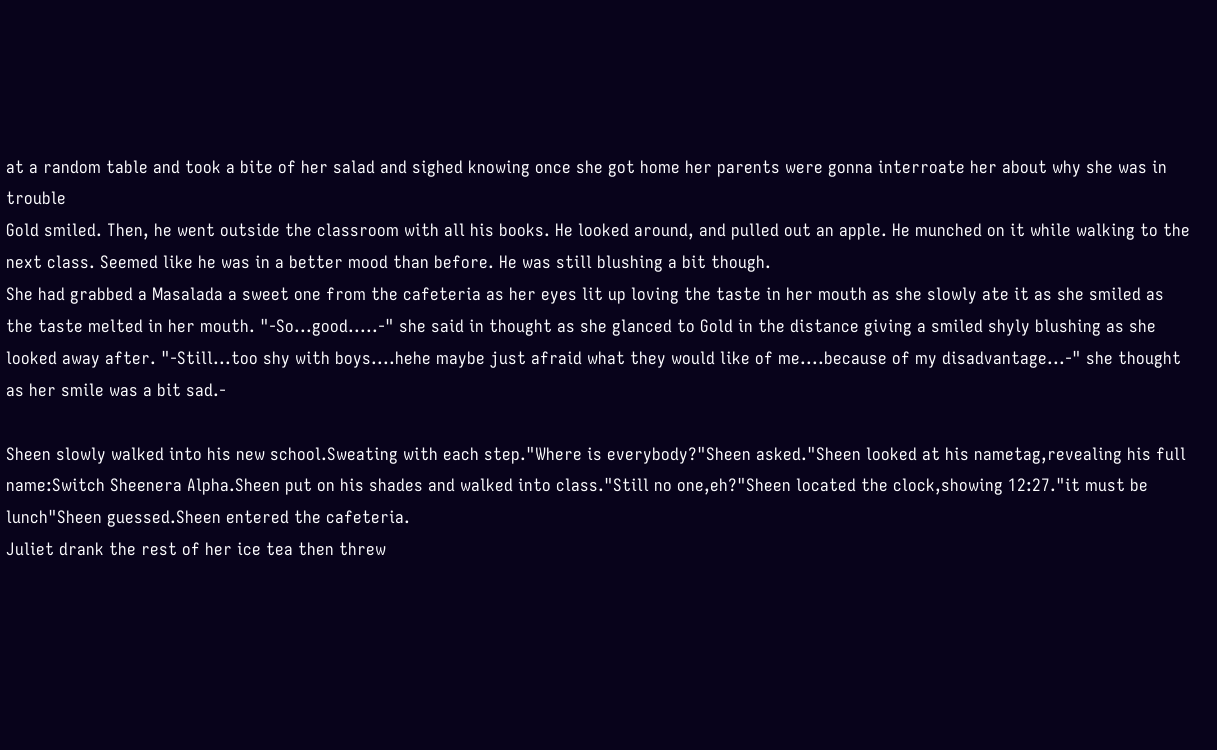at a random table and took a bite of her salad and sighed knowing once she got home her parents were gonna interroate her about why she was in trouble
Gold smiled. Then, he went outside the classroom with all his books. He looked around, and pulled out an apple. He munched on it while walking to the next class. Seemed like he was in a better mood than before. He was still blushing a bit though.
She had grabbed a Masalada a sweet one from the cafeteria as her eyes lit up loving the taste in her mouth as she slowly ate it as she smiled as the taste melted in her mouth. "-So...good.....-" she said in thought as she glanced to Gold in the distance giving a smiled shyly blushing as she looked away after. "-Still...too shy with boys....hehe maybe just afraid what they would like of me....because of my disadvantage...-" she thought as her smile was a bit sad.-

Sheen slowly walked into his new school.Sweating with each step."Where is everybody?"Sheen asked."Sheen looked at his nametag,revealing his full name:Switch Sheenera Alpha.Sheen put on his shades and walked into class."Still no one,eh?"Sheen located the clock,showing 12:27."it must be lunch"Sheen guessed.Sheen entered the cafeteria.
Juliet drank the rest of her ice tea then threw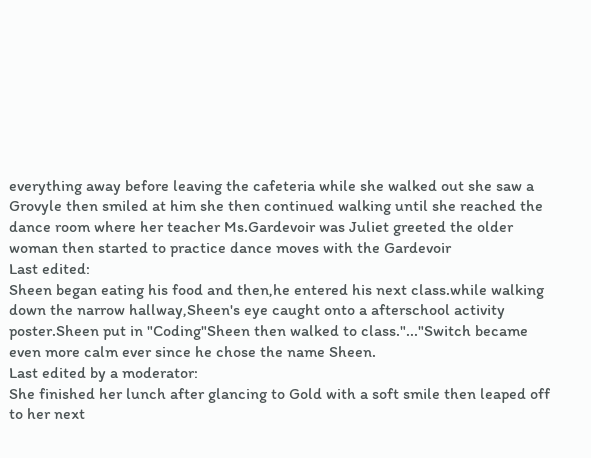everything away before leaving the cafeteria while she walked out she saw a Grovyle then smiled at him she then continued walking until she reached the dance room where her teacher Ms.Gardevoir was Juliet greeted the older woman then started to practice dance moves with the Gardevoir
Last edited:
Sheen began eating his food and then,he entered his next class.while walking down the narrow hallway,Sheen's eye caught onto a afterschool activity poster.Sheen put in "Coding"Sheen then walked to class."..."Switch became even more calm ever since he chose the name Sheen.
Last edited by a moderator:
She finished her lunch after glancing to Gold with a soft smile then leaped off to her next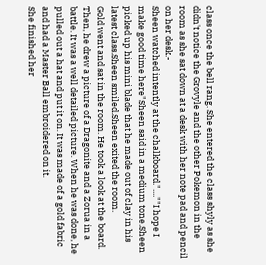class once the bell rang. She entered the class shyly as she didn't notice the Grovyle and the other Pokemon in the room as she sat down at a desk with her note pad and pencil on her desk.-
Sheen watched intently at the chalkboard."....""I hope I make good time here"Sheen said in a medium tone.Sheen picked up his mini blade that he made out of clay in his latest class.Sheen smiled.Sheen exited the room.
Gold went and sat in the room. He took a look at the board. Then, he drew a picture of a Dragonite and a Zorua in a battle. It was a well detailed picture. When he was done, he pulled out a hat and put it on. It was made of a gold fabric and had a Master Ball embroidered on it.
She finished her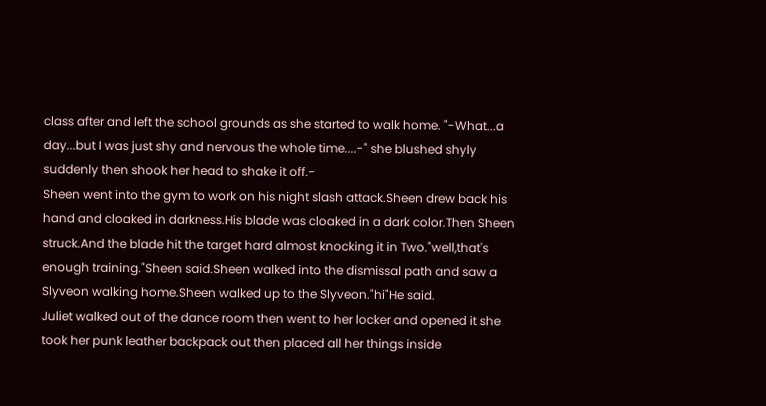class after and left the school grounds as she started to walk home. "-What...a day...but I was just shy and nervous the whole time....-" she blushed shyly suddenly then shook her head to shake it off.-
Sheen went into the gym to work on his night slash attack.Sheen drew back his hand and cloaked in darkness.His blade was cloaked in a dark color.Then Sheen struck.And the blade hit the target hard almost knocking it in Two."well,that's enough training."Sheen said.Sheen walked into the dismissal path and saw a Slyveon walking home.Sheen walked up to the Slyveon."hi"He said.
Juliet walked out of the dance room then went to her locker and opened it she took her punk leather backpack out then placed all her things inside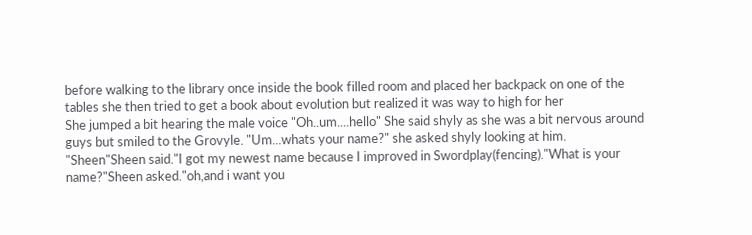before walking to the library once inside the book filled room and placed her backpack on one of the tables she then tried to get a book about evolution but realized it was way to high for her
She jumped a bit hearing the male voice "Oh..um....hello" She said shyly as she was a bit nervous around guys but smiled to the Grovyle. "Um...whats your name?" she asked shyly looking at him.
"Sheen"Sheen said."I got my newest name because I improved in Swordplay(fencing)."What is your name?"Sheen asked."oh,and i want you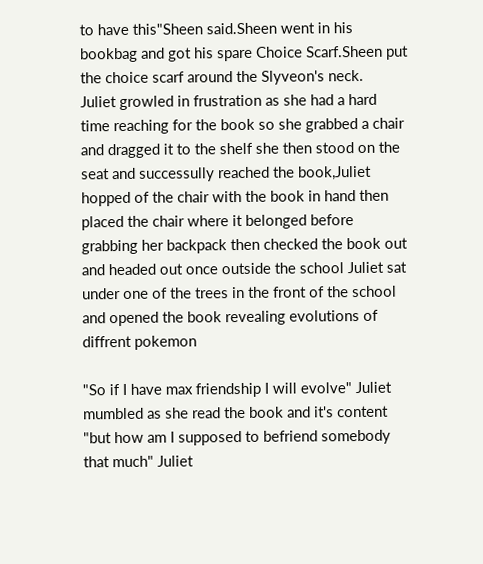to have this"Sheen said.Sheen went in his bookbag and got his spare Choice Scarf.Sheen put the choice scarf around the Slyveon's neck.
Juliet growled in frustration as she had a hard time reaching for the book so she grabbed a chair and dragged it to the shelf she then stood on the seat and successully reached the book,Juliet hopped of the chair with the book in hand then placed the chair where it belonged before grabbing her backpack then checked the book out and headed out once outside the school Juliet sat under one of the trees in the front of the school and opened the book revealing evolutions of diffrent pokemon

"So if I have max friendship I will evolve" Juliet mumbled as she read the book and it's content "but how am I supposed to befriend somebody that much" Juliet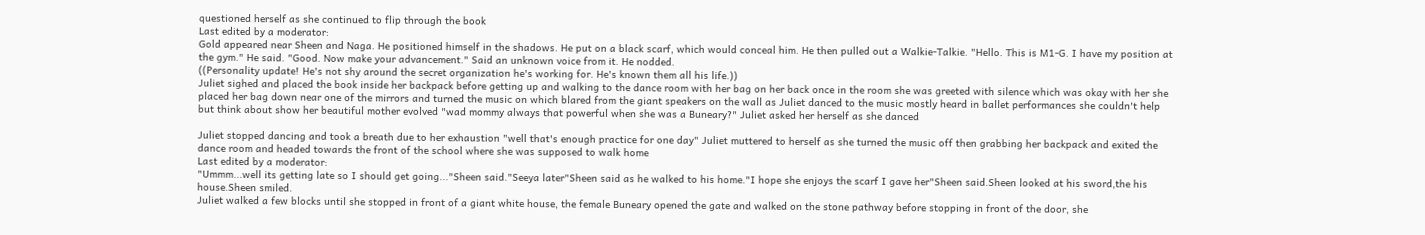questioned herself as she continued to flip through the book
Last edited by a moderator:
Gold appeared near Sheen and Naga. He positioned himself in the shadows. He put on a black scarf, which would conceal him. He then pulled out a Walkie-Talkie. "Hello. This is M1-G. I have my position at the gym." He said. "Good. Now make your advancement." Said an unknown voice from it. He nodded.
((Personality update! He's not shy around the secret organization he's working for. He's known them all his life.))
Juliet sighed and placed the book inside her backpack before getting up and walking to the dance room with her bag on her back once in the room she was greeted with silence which was okay with her she placed her bag down near one of the mirrors and turned the music on which blared from the giant speakers on the wall as Juliet danced to the music mostly heard in ballet performances she couldn't help but think about show her beautiful mother evolved "wad mommy always that powerful when she was a Buneary?" Juliet asked her herself as she danced

Juliet stopped dancing and took a breath due to her exhaustion "well that's enough practice for one day" Juliet muttered to herself as she turned the music off then grabbing her backpack and exited the dance room and headed towards the front of the school where she was supposed to walk home
Last edited by a moderator:
"Ummm...well its getting late so I should get going..."Sheen said."Seeya later"Sheen said as he walked to his home."I hope she enjoys the scarf I gave her"Sheen said.Sheen looked at his sword,the his house.Sheen smiled.
Juliet walked a few blocks until she stopped in front of a giant white house, the female Buneary opened the gate and walked on the stone pathway before stopping in front of the door, she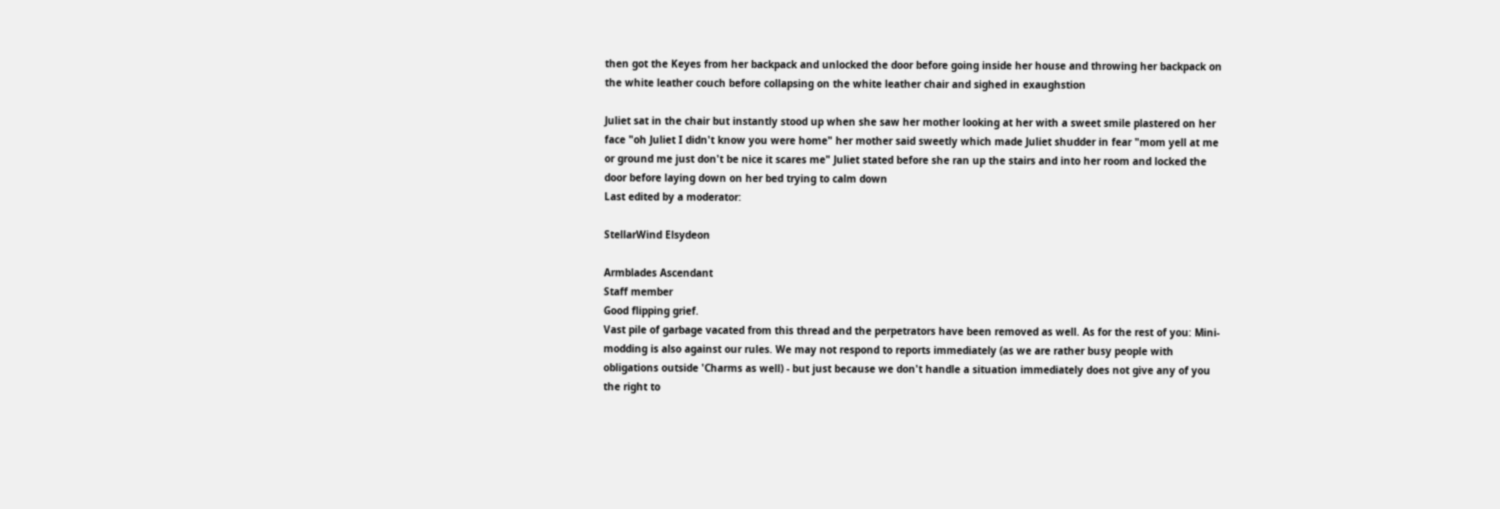then got the Keyes from her backpack and unlocked the door before going inside her house and throwing her backpack on the white leather couch before collapsing on the white leather chair and sighed in exaughstion

Juliet sat in the chair but instantly stood up when she saw her mother looking at her with a sweet smile plastered on her face "oh Juliet I didn't know you were home" her mother said sweetly which made Juliet shudder in fear "mom yell at me or ground me just don't be nice it scares me" Juliet stated before she ran up the stairs and into her room and locked the door before laying down on her bed trying to calm down
Last edited by a moderator:

StellarWind Elsydeon

Armblades Ascendant
Staff member
Good flipping grief.
Vast pile of garbage vacated from this thread and the perpetrators have been removed as well. As for the rest of you: Mini-modding is also against our rules. We may not respond to reports immediately (as we are rather busy people with obligations outside 'Charms as well) - but just because we don't handle a situation immediately does not give any of you the right to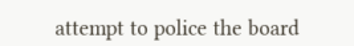attempt to police the board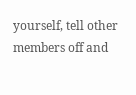yourself, tell other members off and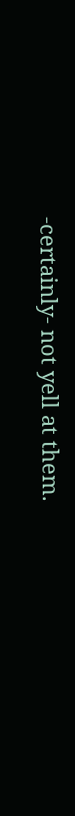-certainly- not yell at them.